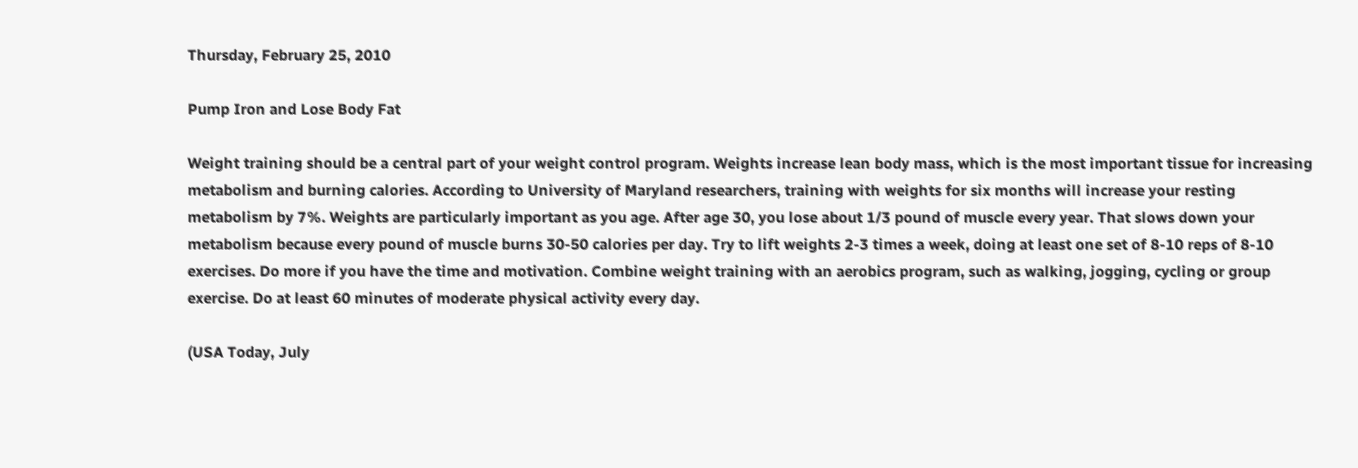Thursday, February 25, 2010

Pump Iron and Lose Body Fat

Weight training should be a central part of your weight control program. Weights increase lean body mass, which is the most important tissue for increasing metabolism and burning calories. According to University of Maryland researchers, training with weights for six months will increase your resting metabolism by 7%. Weights are particularly important as you age. After age 30, you lose about 1/3 pound of muscle every year. That slows down your metabolism because every pound of muscle burns 30-50 calories per day. Try to lift weights 2-3 times a week, doing at least one set of 8-10 reps of 8-10 exercises. Do more if you have the time and motivation. Combine weight training with an aerobics program, such as walking, jogging, cycling or group exercise. Do at least 60 minutes of moderate physical activity every day.

(USA Today, July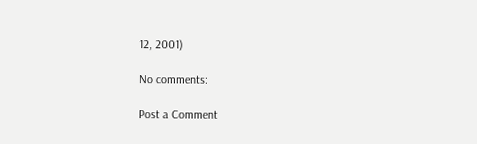12, 2001)

No comments:

Post a Comment